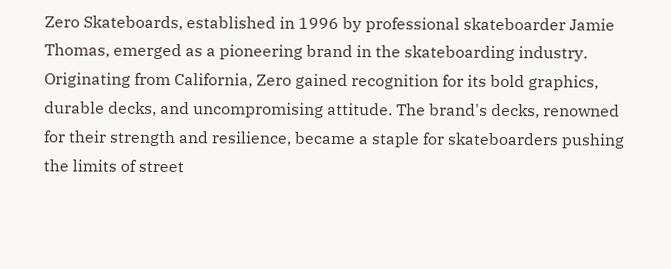Zero Skateboards, established in 1996 by professional skateboarder Jamie Thomas, emerged as a pioneering brand in the skateboarding industry. Originating from California, Zero gained recognition for its bold graphics, durable decks, and uncompromising attitude. The brand's decks, renowned for their strength and resilience, became a staple for skateboarders pushing the limits of street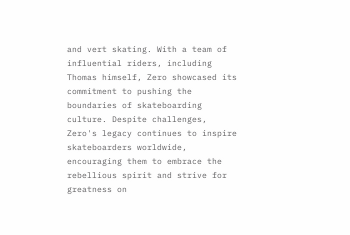and vert skating. With a team of influential riders, including Thomas himself, Zero showcased its commitment to pushing the boundaries of skateboarding culture. Despite challenges, Zero's legacy continues to inspire skateboarders worldwide, encouraging them to embrace the rebellious spirit and strive for greatness on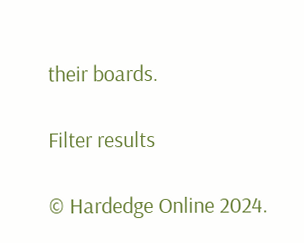their boards.

Filter results

© Hardedge Online 2024.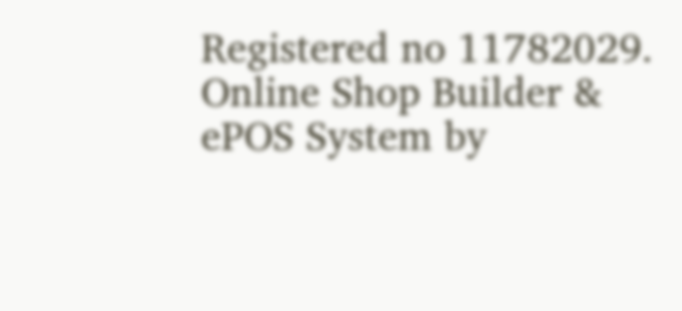Registered no 11782029.
Online Shop Builder & ePOS System by